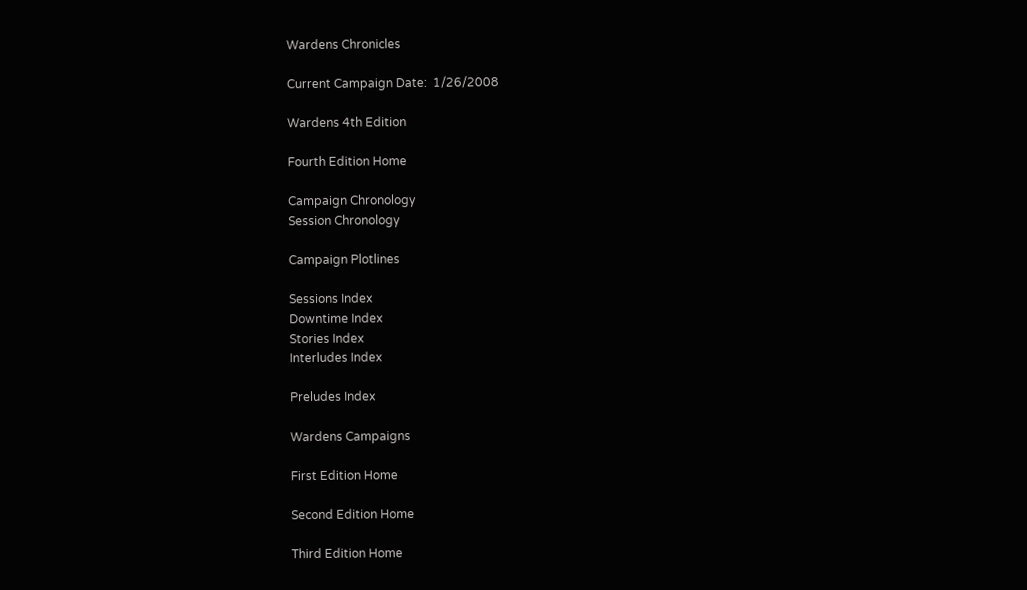Wardens Chronicles

Current Campaign Date:  1/26/2008

Wardens 4th Edition

Fourth Edition Home

Campaign Chronology
Session Chronology

Campaign Plotlines

Sessions Index
Downtime Index
Stories Index
Interludes Index

Preludes Index

Wardens Campaigns

First Edition Home

Second Edition Home

Third Edition Home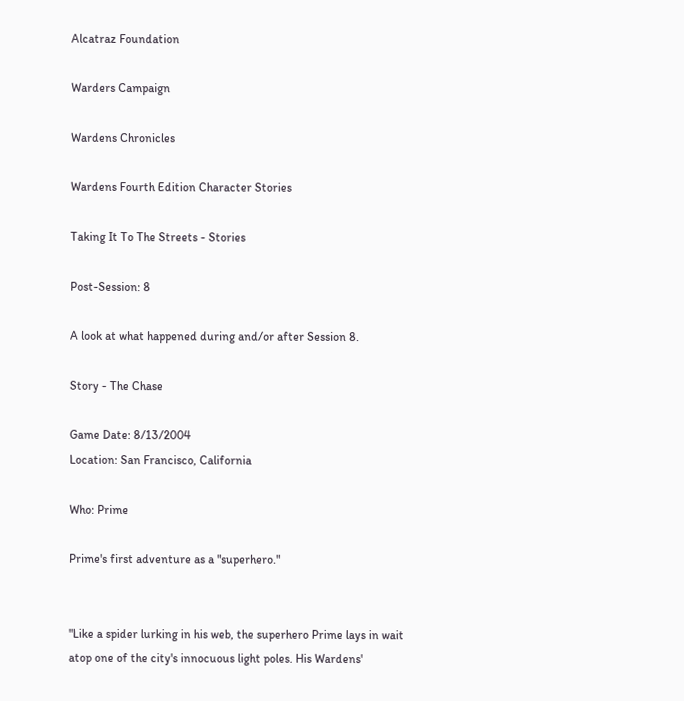Alcatraz Foundation

Warders Campaign

Wardens Chronicles

Wardens Fourth Edition Character Stories

Taking It To The Streets - Stories

Post-Session: 8

A look at what happened during and/or after Session 8.

Story - The Chase

Game Date: 8/13/2004
Location: San Francisco, California

Who: Prime

Prime's first adventure as a "superhero."


"Like a spider lurking in his web, the superhero Prime lays in wait atop one of the city's innocuous light poles. His Wardens'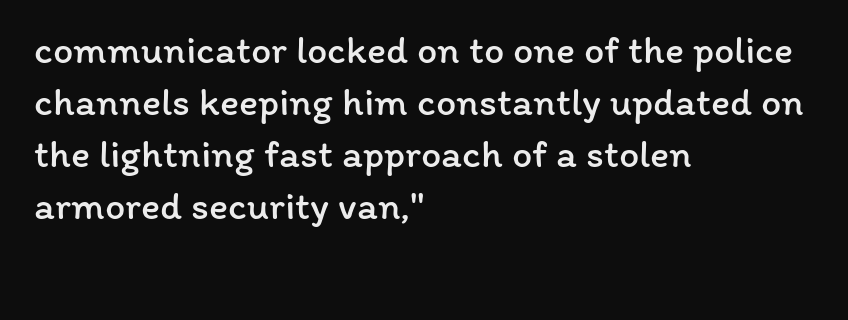communicator locked on to one of the police channels keeping him constantly updated on the lightning fast approach of a stolen armored security van,"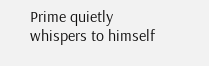Prime quietly whispers to himself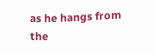as he hangs from the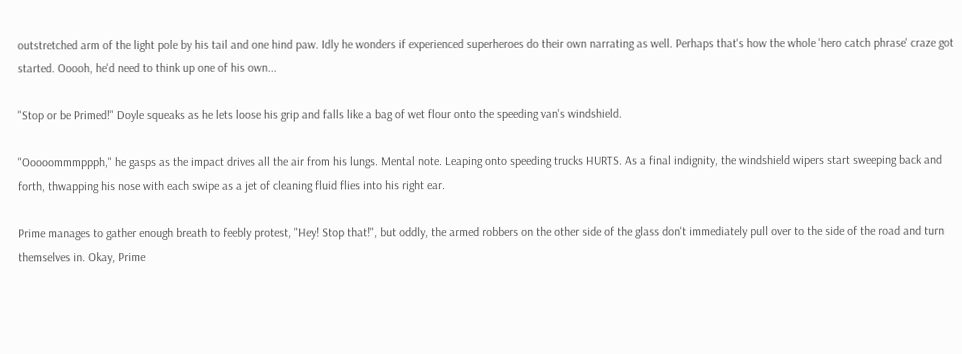outstretched arm of the light pole by his tail and one hind paw. Idly he wonders if experienced superheroes do their own narrating as well. Perhaps that's how the whole 'hero catch phrase' craze got started. Ooooh, he'd need to think up one of his own...

"Stop or be Primed!" Doyle squeaks as he lets loose his grip and falls like a bag of wet flour onto the speeding van's windshield.

"Ooooommmppph," he gasps as the impact drives all the air from his lungs. Mental note. Leaping onto speeding trucks HURTS. As a final indignity, the windshield wipers start sweeping back and forth, thwapping his nose with each swipe as a jet of cleaning fluid flies into his right ear.

Prime manages to gather enough breath to feebly protest, "Hey! Stop that!", but oddly, the armed robbers on the other side of the glass don't immediately pull over to the side of the road and turn themselves in. Okay, Prime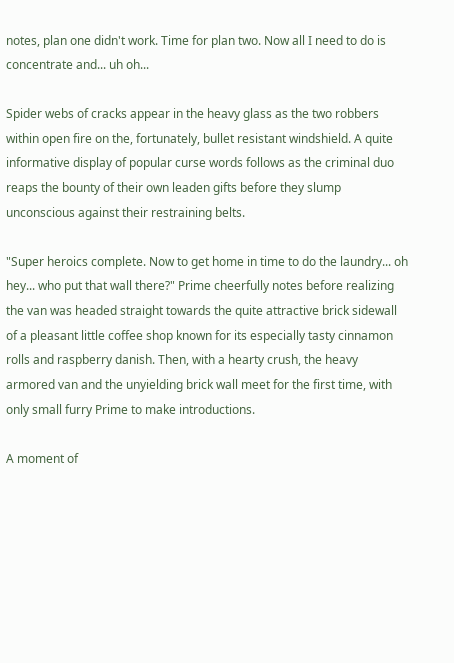notes, plan one didn't work. Time for plan two. Now all I need to do is concentrate and... uh oh...

Spider webs of cracks appear in the heavy glass as the two robbers within open fire on the, fortunately, bullet resistant windshield. A quite informative display of popular curse words follows as the criminal duo reaps the bounty of their own leaden gifts before they slump unconscious against their restraining belts.

"Super heroics complete. Now to get home in time to do the laundry... oh hey... who put that wall there?" Prime cheerfully notes before realizing the van was headed straight towards the quite attractive brick sidewall of a pleasant little coffee shop known for its especially tasty cinnamon rolls and raspberry danish. Then, with a hearty crush, the heavy armored van and the unyielding brick wall meet for the first time, with only small furry Prime to make introductions.

A moment of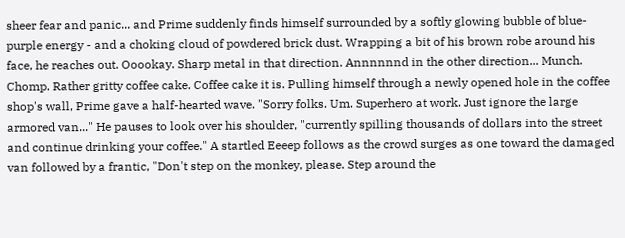sheer fear and panic... and Prime suddenly finds himself surrounded by a softly glowing bubble of blue-purple energy - and a choking cloud of powdered brick dust. Wrapping a bit of his brown robe around his face, he reaches out. Ooookay. Sharp metal in that direction. Annnnnnd in the other direction... Munch. Chomp. Rather gritty coffee cake. Coffee cake it is. Pulling himself through a newly opened hole in the coffee shop's wall, Prime gave a half-hearted wave. "Sorry folks. Um. Superhero at work. Just ignore the large armored van..." He pauses to look over his shoulder, "currently spilling thousands of dollars into the street and continue drinking your coffee." A startled Eeeep follows as the crowd surges as one toward the damaged van followed by a frantic, "Don't step on the monkey, please. Step around the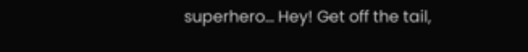superhero... Hey! Get off the tail,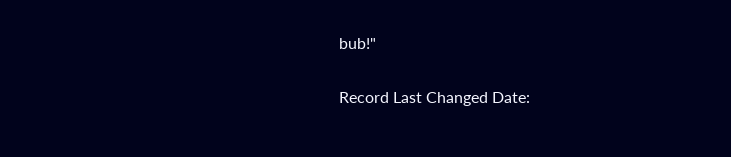bub!"

Record Last Changed Date: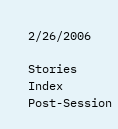2/26/2006

Stories Index     Post-Session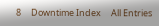8     Downtime Index     All Entries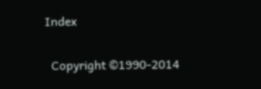Index

  Copyright ©1990-2014